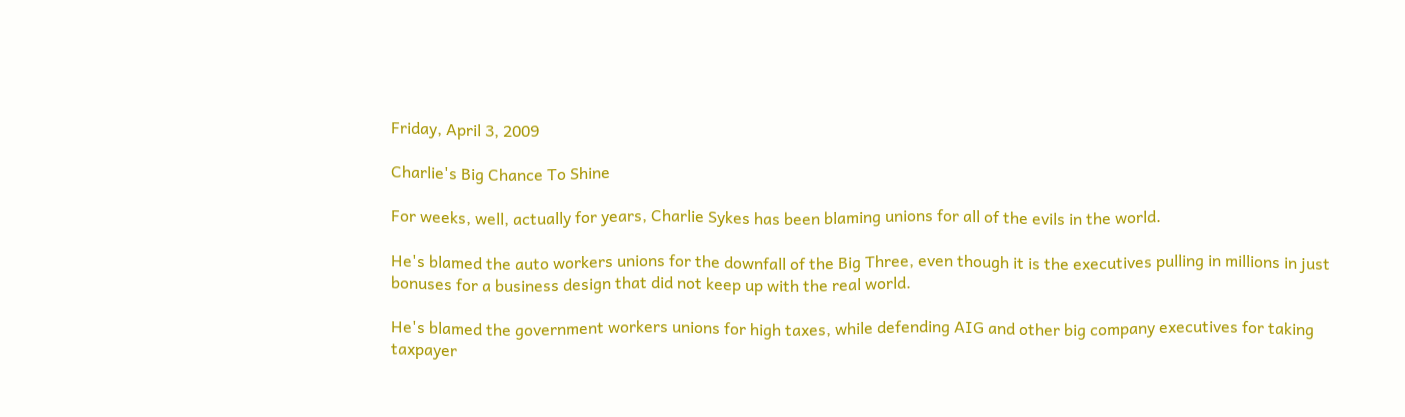Friday, April 3, 2009

Charlie's Big Chance To Shine

For weeks, well, actually for years, Charlie Sykes has been blaming unions for all of the evils in the world.

He's blamed the auto workers unions for the downfall of the Big Three, even though it is the executives pulling in millions in just bonuses for a business design that did not keep up with the real world.

He's blamed the government workers unions for high taxes, while defending AIG and other big company executives for taking taxpayer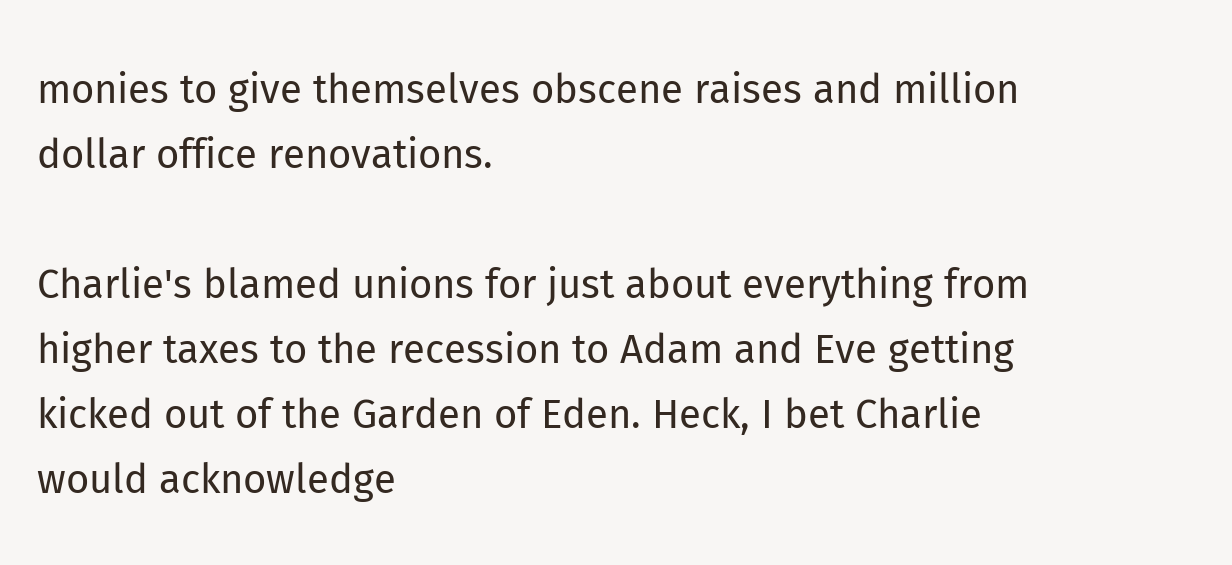monies to give themselves obscene raises and million dollar office renovations.

Charlie's blamed unions for just about everything from higher taxes to the recession to Adam and Eve getting kicked out of the Garden of Eden. Heck, I bet Charlie would acknowledge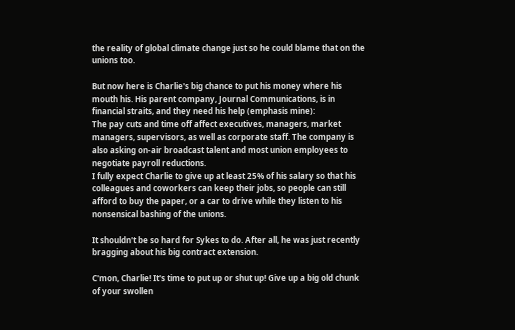the reality of global climate change just so he could blame that on the unions too.

But now here is Charlie's big chance to put his money where his mouth his. His parent company, Journal Communications, is in financial straits, and they need his help (emphasis mine):
The pay cuts and time off affect executives, managers, market managers, supervisors, as well as corporate staff. The company is also asking on-air broadcast talent and most union employees to negotiate payroll reductions.
I fully expect Charlie to give up at least 25% of his salary so that his colleagues and coworkers can keep their jobs, so people can still afford to buy the paper, or a car to drive while they listen to his nonsensical bashing of the unions.

It shouldn't be so hard for Sykes to do. After all, he was just recently bragging about his big contract extension.

C'mon, Charlie! It's time to put up or shut up! Give up a big old chunk of your swollen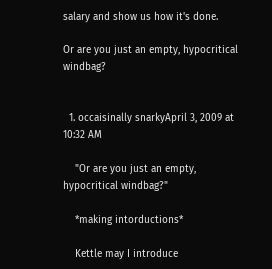salary and show us how it's done.

Or are you just an empty, hypocritical windbag?


  1. occaisinally snarkyApril 3, 2009 at 10:32 AM

    "Or are you just an empty, hypocritical windbag?"

    *making intorductions*

    Kettle may I introduce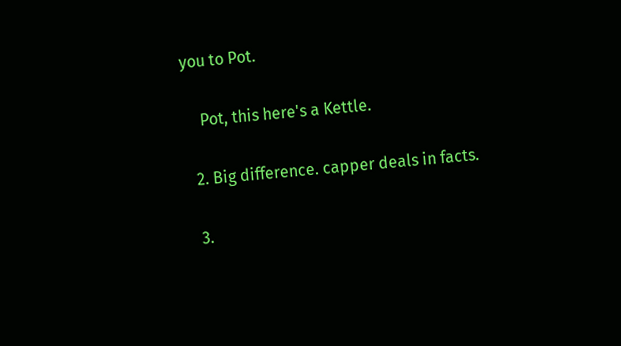you to Pot.

    Pot, this here's a Kettle.

  2. Big difference. capper deals in facts.

  3.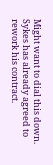Might want to dial this down. Sykes has already agreed to rework his contract.